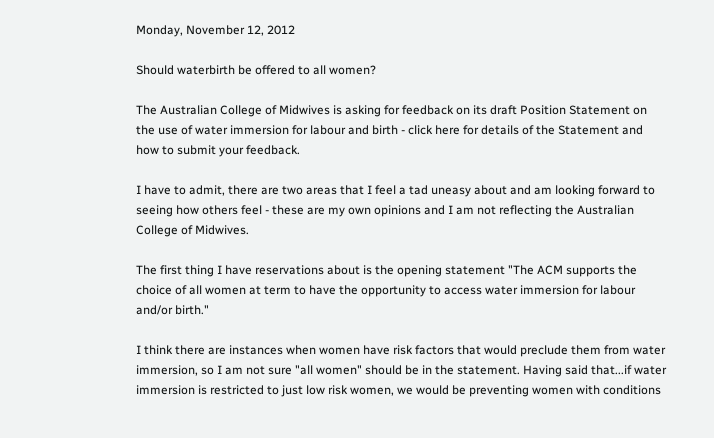Monday, November 12, 2012

Should waterbirth be offered to all women?

The Australian College of Midwives is asking for feedback on its draft Position Statement on the use of water immersion for labour and birth - click here for details of the Statement and how to submit your feedback.

I have to admit, there are two areas that I feel a tad uneasy about and am looking forward to seeing how others feel - these are my own opinions and I am not reflecting the Australian College of Midwives.

The first thing I have reservations about is the opening statement "The ACM supports the choice of all women at term to have the opportunity to access water immersion for labour and/or birth."

I think there are instances when women have risk factors that would preclude them from water immersion, so I am not sure "all women" should be in the statement. Having said that...if water immersion is restricted to just low risk women, we would be preventing women with conditions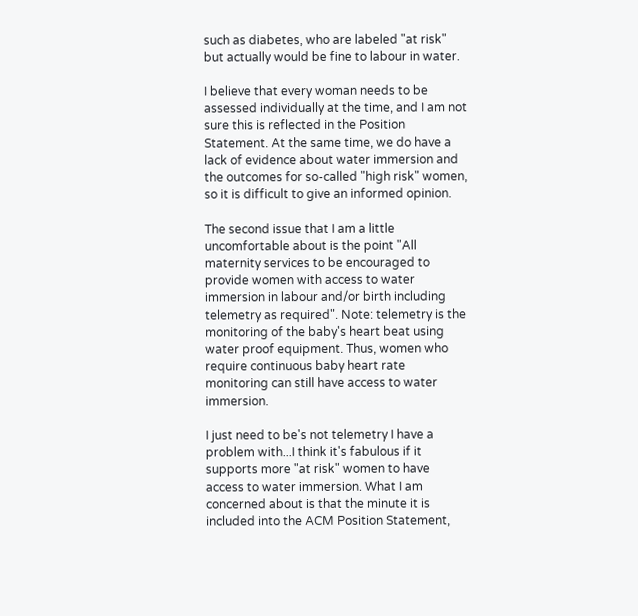such as diabetes, who are labeled "at risk" but actually would be fine to labour in water.

I believe that every woman needs to be assessed individually at the time, and I am not sure this is reflected in the Position Statement. At the same time, we do have a lack of evidence about water immersion and the outcomes for so-called "high risk" women, so it is difficult to give an informed opinion.

The second issue that I am a little uncomfortable about is the point "All maternity services to be encouraged to provide women with access to water immersion in labour and/or birth including telemetry as required". Note: telemetry is the monitoring of the baby's heart beat using water proof equipment. Thus, women who require continuous baby heart rate monitoring can still have access to water immersion.

I just need to be's not telemetry I have a problem with...I think it's fabulous if it supports more "at risk" women to have access to water immersion. What I am concerned about is that the minute it is included into the ACM Position Statement,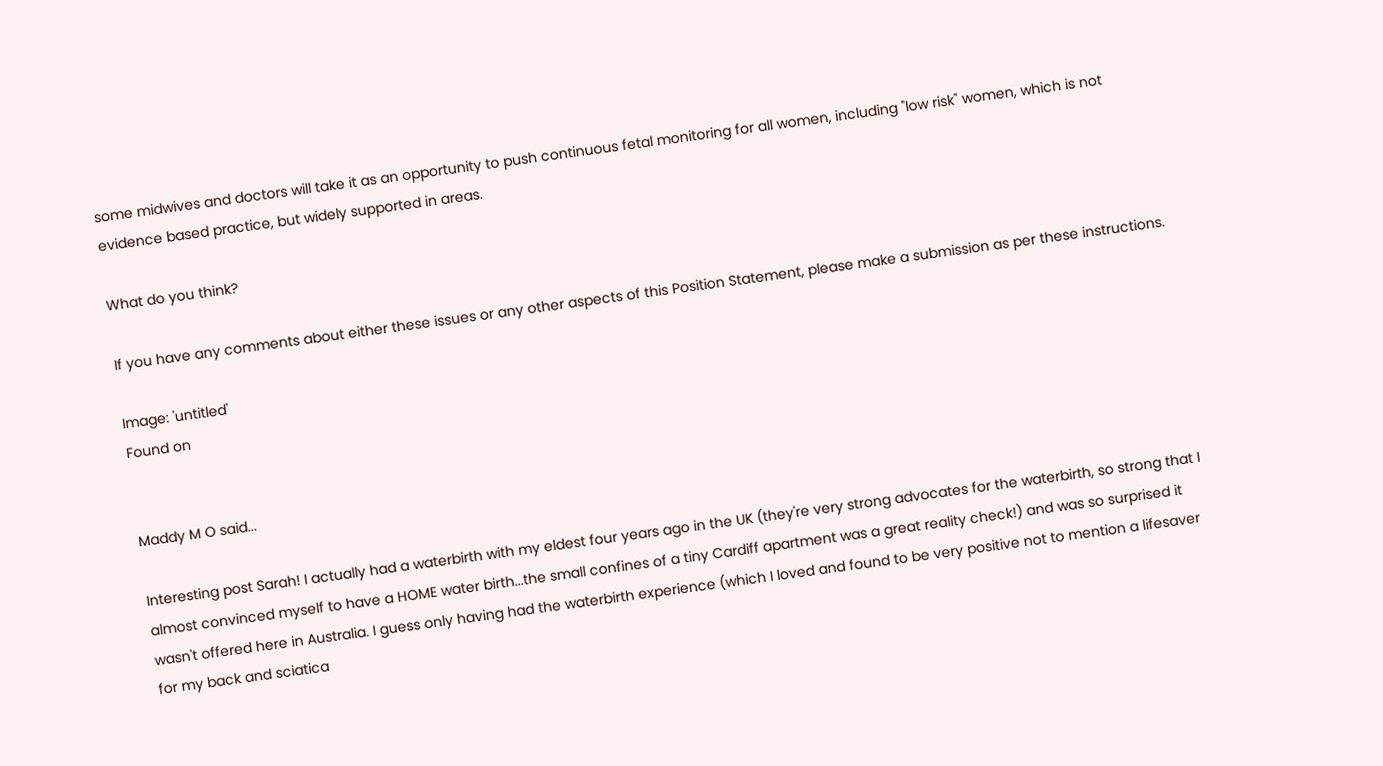some midwives and doctors will take it as an opportunity to push continuous fetal monitoring for all women, including "low risk" women, which is not evidence based practice, but widely supported in areas.

What do you think?

If you have any comments about either these issues or any other aspects of this Position Statement, please make a submission as per these instructions.

Image: 'untitled'
Found on


Maddy M O said...

Interesting post Sarah! I actually had a waterbirth with my eldest four years ago in the UK (they're very strong advocates for the waterbirth, so strong that I almost convinced myself to have a HOME water birth...the small confines of a tiny Cardiff apartment was a great reality check!) and was so surprised it wasn't offered here in Australia. I guess only having had the waterbirth experience (which I loved and found to be very positive not to mention a lifesaver for my back and sciatica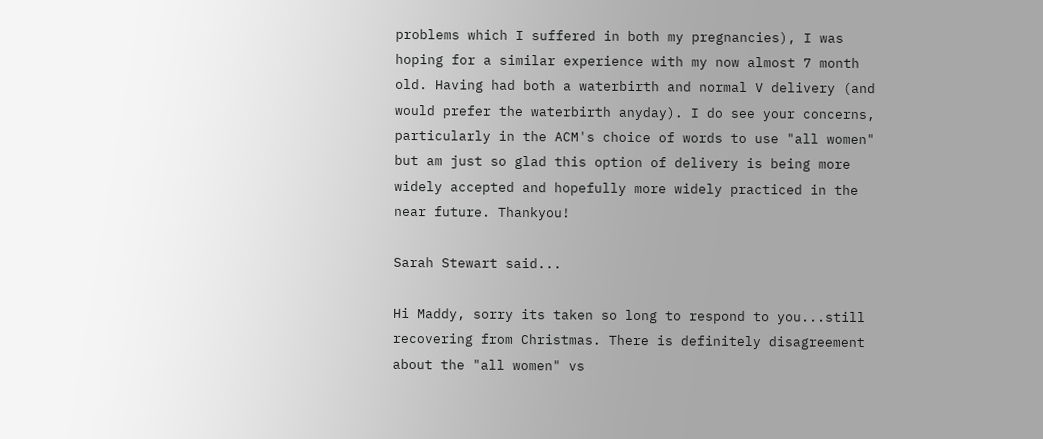problems which I suffered in both my pregnancies), I was hoping for a similar experience with my now almost 7 month old. Having had both a waterbirth and normal V delivery (and would prefer the waterbirth anyday). I do see your concerns, particularly in the ACM's choice of words to use "all women" but am just so glad this option of delivery is being more widely accepted and hopefully more widely practiced in the near future. Thankyou!

Sarah Stewart said...

Hi Maddy, sorry its taken so long to respond to you...still recovering from Christmas. There is definitely disagreement about the "all women" vs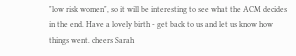"low risk women", so it will be interesting to see what the ACM decides in the end. Have a lovely birth - get back to us and let us know how things went. cheers Sarah